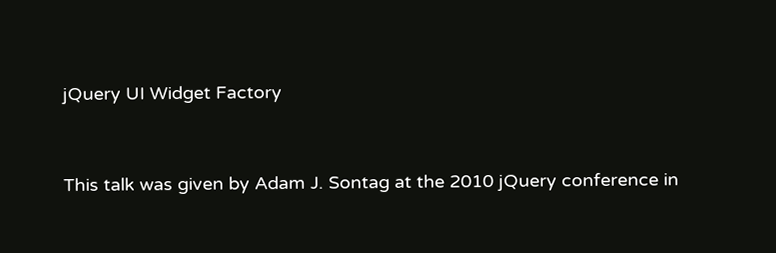jQuery UI Widget Factory


This talk was given by Adam J. Sontag at the 2010 jQuery conference in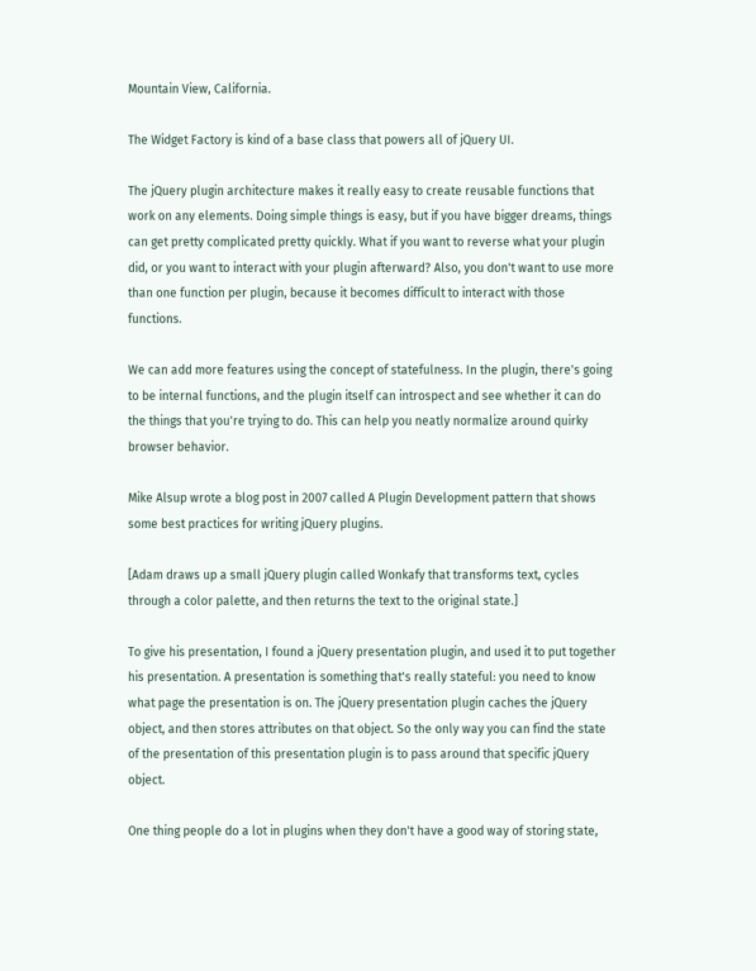Mountain View, California.

The Widget Factory is kind of a base class that powers all of jQuery UI.

The jQuery plugin architecture makes it really easy to create reusable functions that work on any elements. Doing simple things is easy, but if you have bigger dreams, things can get pretty complicated pretty quickly. What if you want to reverse what your plugin did, or you want to interact with your plugin afterward? Also, you don't want to use more than one function per plugin, because it becomes difficult to interact with those functions.

We can add more features using the concept of statefulness. In the plugin, there's going to be internal functions, and the plugin itself can introspect and see whether it can do the things that you're trying to do. This can help you neatly normalize around quirky browser behavior.

Mike Alsup wrote a blog post in 2007 called A Plugin Development pattern that shows some best practices for writing jQuery plugins.

[Adam draws up a small jQuery plugin called Wonkafy that transforms text, cycles through a color palette, and then returns the text to the original state.]

To give his presentation, I found a jQuery presentation plugin, and used it to put together his presentation. A presentation is something that's really stateful: you need to know what page the presentation is on. The jQuery presentation plugin caches the jQuery object, and then stores attributes on that object. So the only way you can find the state of the presentation of this presentation plugin is to pass around that specific jQuery object.

One thing people do a lot in plugins when they don't have a good way of storing state,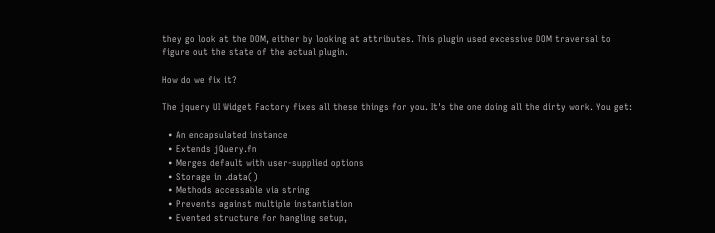they go look at the DOM, either by looking at attributes. This plugin used excessive DOM traversal to figure out the state of the actual plugin.

How do we fix it?

The jquery UI Widget Factory fixes all these things for you. It's the one doing all the dirty work. You get:

  • An encapsulated instance
  • Extends jQuery.fn
  • Merges default with user-supplied options
  • Storage in .data()
  • Methods accessable via string
  • Prevents against multiple instantiation
  • Evented structure for hangling setup,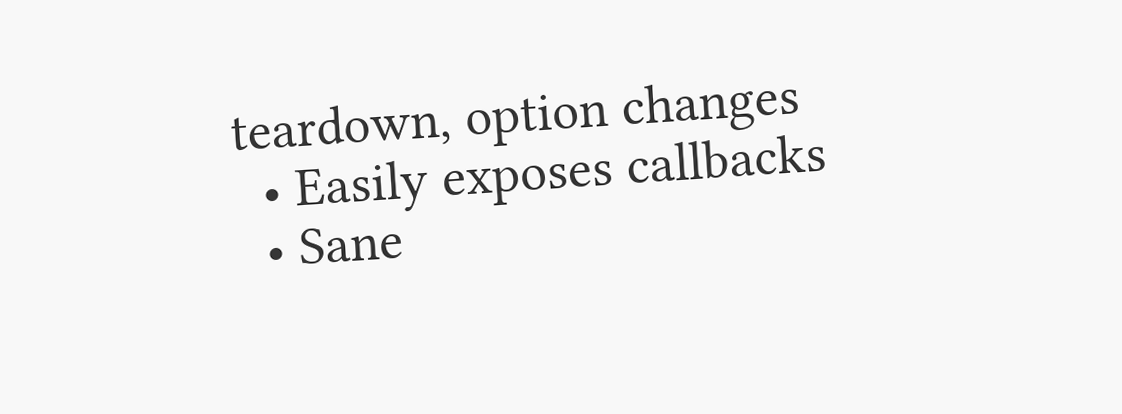teardown, option changes
  • Easily exposes callbacks
  • Sane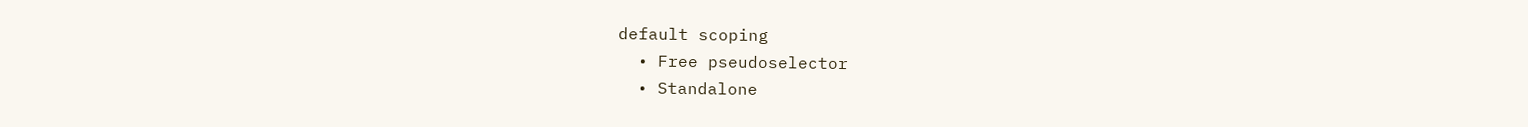default scoping
  • Free pseudoselector
  • Standalone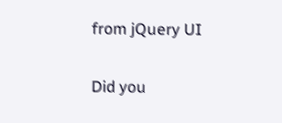from jQuery UI

Did you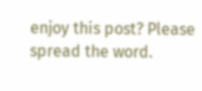enjoy this post? Please spread the word.